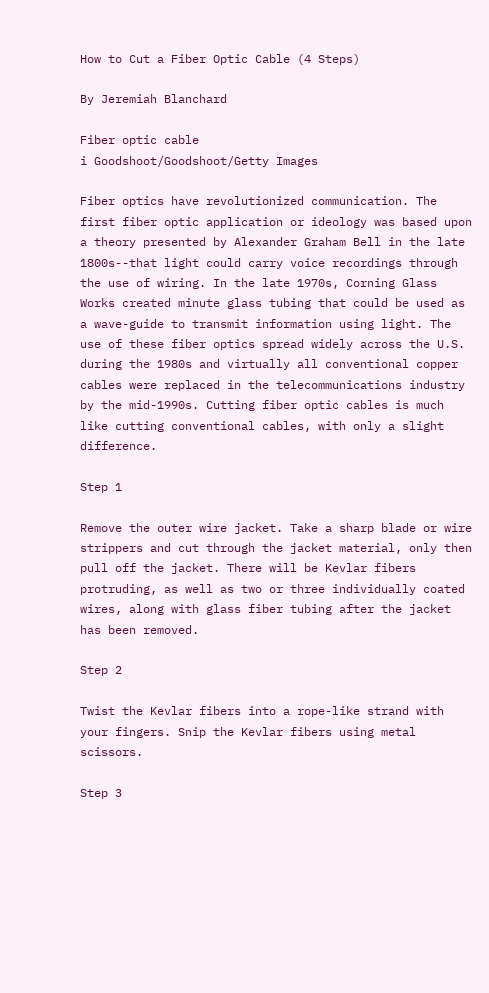How to Cut a Fiber Optic Cable (4 Steps)

By Jeremiah Blanchard

Fiber optic cable
i Goodshoot/Goodshoot/Getty Images

Fiber optics have revolutionized communication. The first fiber optic application or ideology was based upon a theory presented by Alexander Graham Bell in the late 1800s--that light could carry voice recordings through the use of wiring. In the late 1970s, Corning Glass Works created minute glass tubing that could be used as a wave-guide to transmit information using light. The use of these fiber optics spread widely across the U.S. during the 1980s and virtually all conventional copper cables were replaced in the telecommunications industry by the mid-1990s. Cutting fiber optic cables is much like cutting conventional cables, with only a slight difference.

Step 1

Remove the outer wire jacket. Take a sharp blade or wire strippers and cut through the jacket material, only then pull off the jacket. There will be Kevlar fibers protruding, as well as two or three individually coated wires, along with glass fiber tubing after the jacket has been removed.

Step 2

Twist the Kevlar fibers into a rope-like strand with your fingers. Snip the Kevlar fibers using metal scissors.

Step 3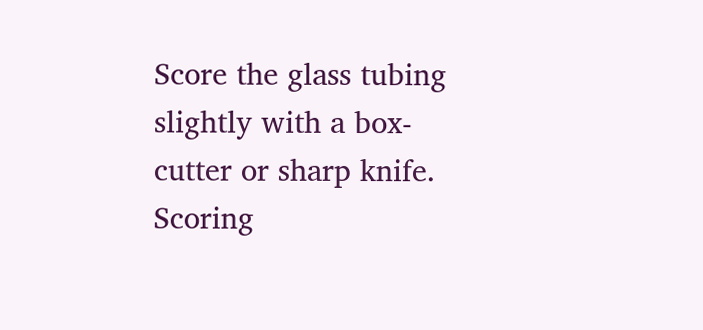Score the glass tubing slightly with a box-cutter or sharp knife. Scoring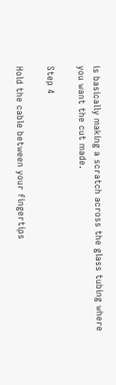is basically making a scratch across the glass tubing where you want the cut made.

Step 4

Hold the cable between your fingertips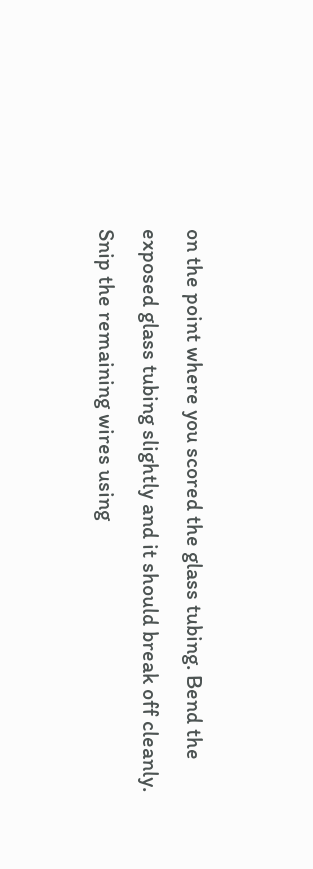on the point where you scored the glass tubing. Bend the exposed glass tubing slightly and it should break off cleanly. Snip the remaining wires using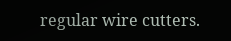regular wire cutters.